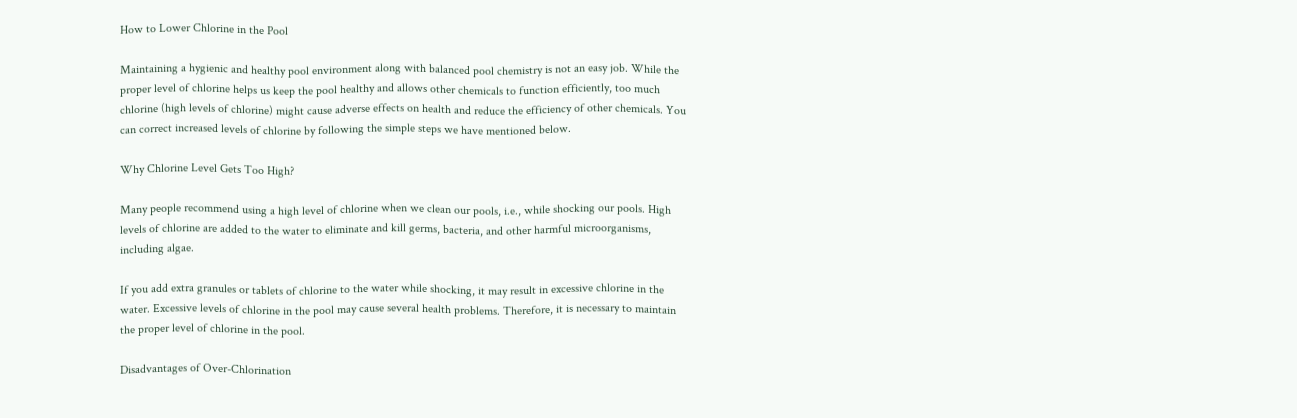How to Lower Chlorine in the Pool

Maintaining a hygienic and healthy pool environment along with balanced pool chemistry is not an easy job. While the proper level of chlorine helps us keep the pool healthy and allows other chemicals to function efficiently, too much chlorine (high levels of chlorine) might cause adverse effects on health and reduce the efficiency of other chemicals. You can correct increased levels of chlorine by following the simple steps we have mentioned below.

Why Chlorine Level Gets Too High?

Many people recommend using a high level of chlorine when we clean our pools, i.e., while shocking our pools. High levels of chlorine are added to the water to eliminate and kill germs, bacteria, and other harmful microorganisms, including algae.

If you add extra granules or tablets of chlorine to the water while shocking, it may result in excessive chlorine in the water. Excessive levels of chlorine in the pool may cause several health problems. Therefore, it is necessary to maintain the proper level of chlorine in the pool.

Disadvantages of Over-Chlorination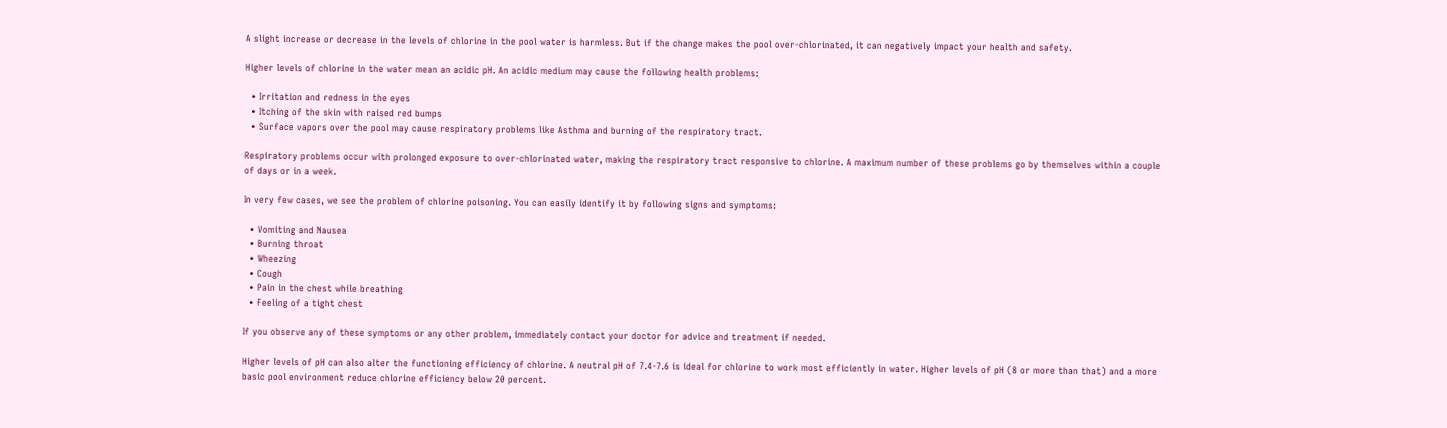A slight increase or decrease in the levels of chlorine in the pool water is harmless. But if the change makes the pool over-chlorinated, it can negatively impact your health and safety.

Higher levels of chlorine in the water mean an acidic pH. An acidic medium may cause the following health problems:

  • Irritation and redness in the eyes
  • Itching of the skin with raised red bumps
  • Surface vapors over the pool may cause respiratory problems like Asthma and burning of the respiratory tract.

Respiratory problems occur with prolonged exposure to over-chlorinated water, making the respiratory tract responsive to chlorine. A maximum number of these problems go by themselves within a couple of days or in a week.

In very few cases, we see the problem of chlorine poisoning. You can easily identify it by following signs and symptoms:

  • Vomiting and Nausea
  • Burning throat
  • Wheezing
  • Cough
  • Pain in the chest while breathing
  • Feeling of a tight chest

If you observe any of these symptoms or any other problem, immediately contact your doctor for advice and treatment if needed.

Higher levels of pH can also alter the functioning efficiency of chlorine. A neutral pH of 7.4-7.6 is ideal for chlorine to work most efficiently in water. Higher levels of pH (8 or more than that) and a more basic pool environment reduce chlorine efficiency below 20 percent.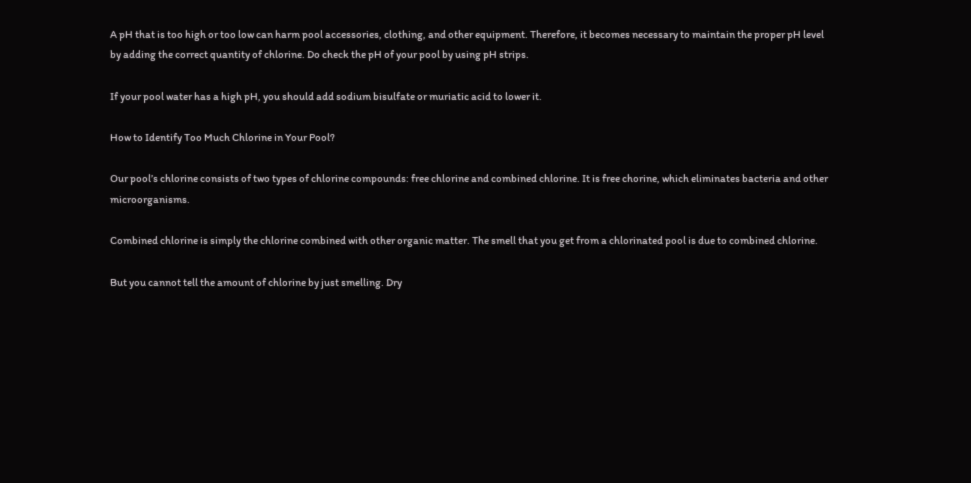A pH that is too high or too low can harm pool accessories, clothing, and other equipment. Therefore, it becomes necessary to maintain the proper pH level by adding the correct quantity of chlorine. Do check the pH of your pool by using pH strips.

If your pool water has a high pH, you should add sodium bisulfate or muriatic acid to lower it.

How to Identify Too Much Chlorine in Your Pool?

Our pool’s chlorine consists of two types of chlorine compounds: free chlorine and combined chlorine. It is free chorine, which eliminates bacteria and other microorganisms.

Combined chlorine is simply the chlorine combined with other organic matter. The smell that you get from a chlorinated pool is due to combined chlorine.

But you cannot tell the amount of chlorine by just smelling. Dry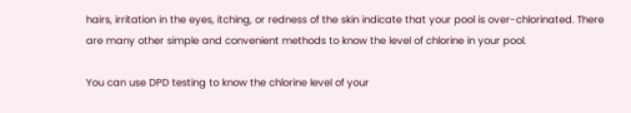hairs, irritation in the eyes, itching, or redness of the skin indicate that your pool is over-chlorinated. There are many other simple and convenient methods to know the level of chlorine in your pool.

You can use DPD testing to know the chlorine level of your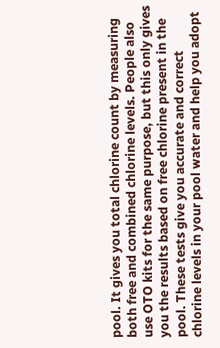pool. It gives you total chlorine count by measuring both free and combined chlorine levels. People also use OTO kits for the same purpose, but this only gives you the results based on free chlorine present in the pool. These tests give you accurate and correct chlorine levels in your pool water and help you adopt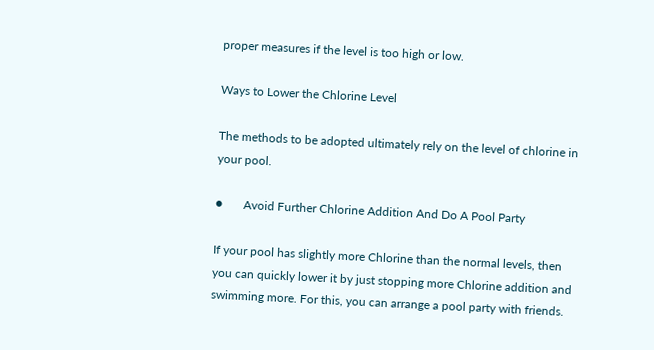proper measures if the level is too high or low.

Ways to Lower the Chlorine Level

The methods to be adopted ultimately rely on the level of chlorine in your pool.

●       Avoid Further Chlorine Addition And Do A Pool Party

If your pool has slightly more Chlorine than the normal levels, then you can quickly lower it by just stopping more Chlorine addition and swimming more. For this, you can arrange a pool party with friends.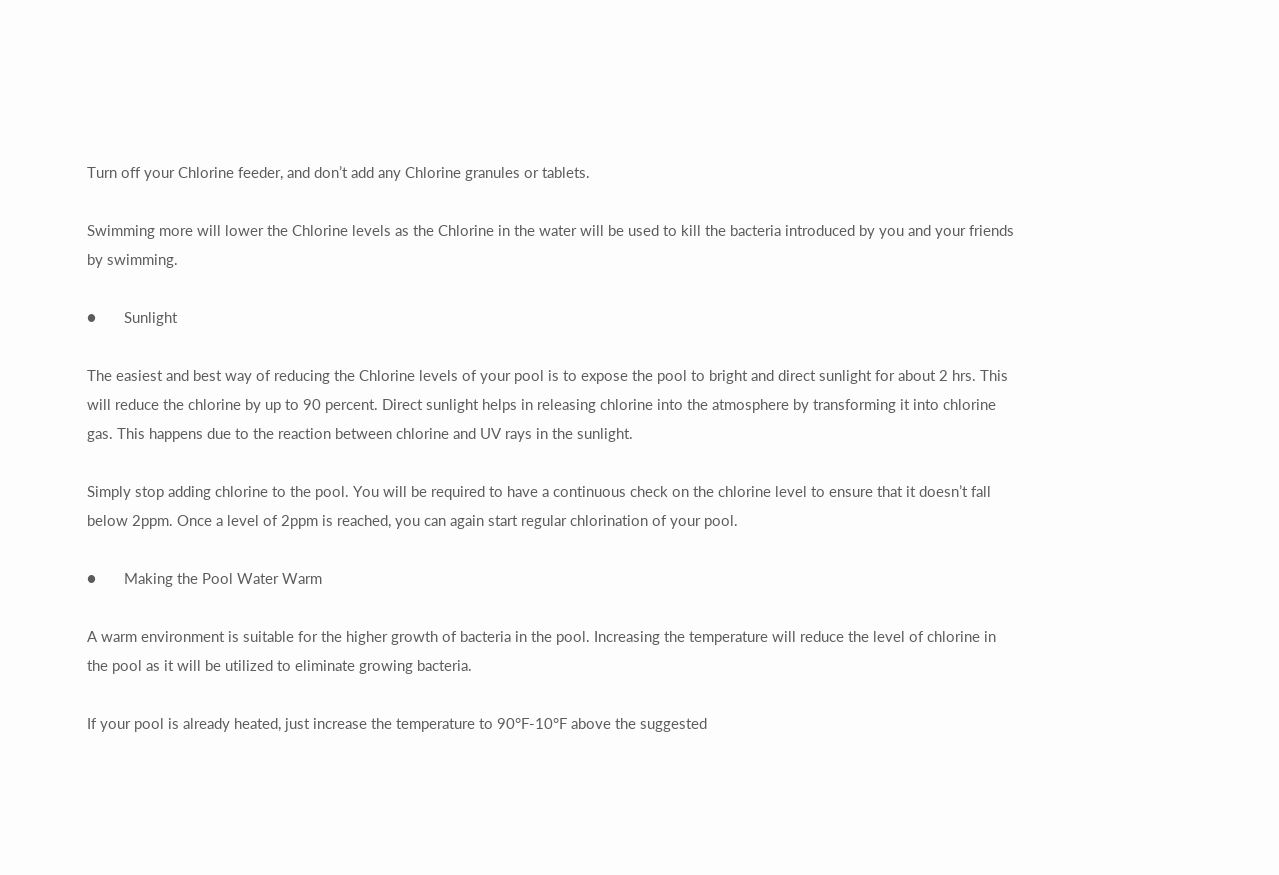Turn off your Chlorine feeder, and don’t add any Chlorine granules or tablets.

Swimming more will lower the Chlorine levels as the Chlorine in the water will be used to kill the bacteria introduced by you and your friends by swimming.

●       Sunlight

The easiest and best way of reducing the Chlorine levels of your pool is to expose the pool to bright and direct sunlight for about 2 hrs. This will reduce the chlorine by up to 90 percent. Direct sunlight helps in releasing chlorine into the atmosphere by transforming it into chlorine gas. This happens due to the reaction between chlorine and UV rays in the sunlight.

Simply stop adding chlorine to the pool. You will be required to have a continuous check on the chlorine level to ensure that it doesn’t fall below 2ppm. Once a level of 2ppm is reached, you can again start regular chlorination of your pool.

●       Making the Pool Water Warm

A warm environment is suitable for the higher growth of bacteria in the pool. Increasing the temperature will reduce the level of chlorine in the pool as it will be utilized to eliminate growing bacteria.

If your pool is already heated, just increase the temperature to 90°F-10°F above the suggested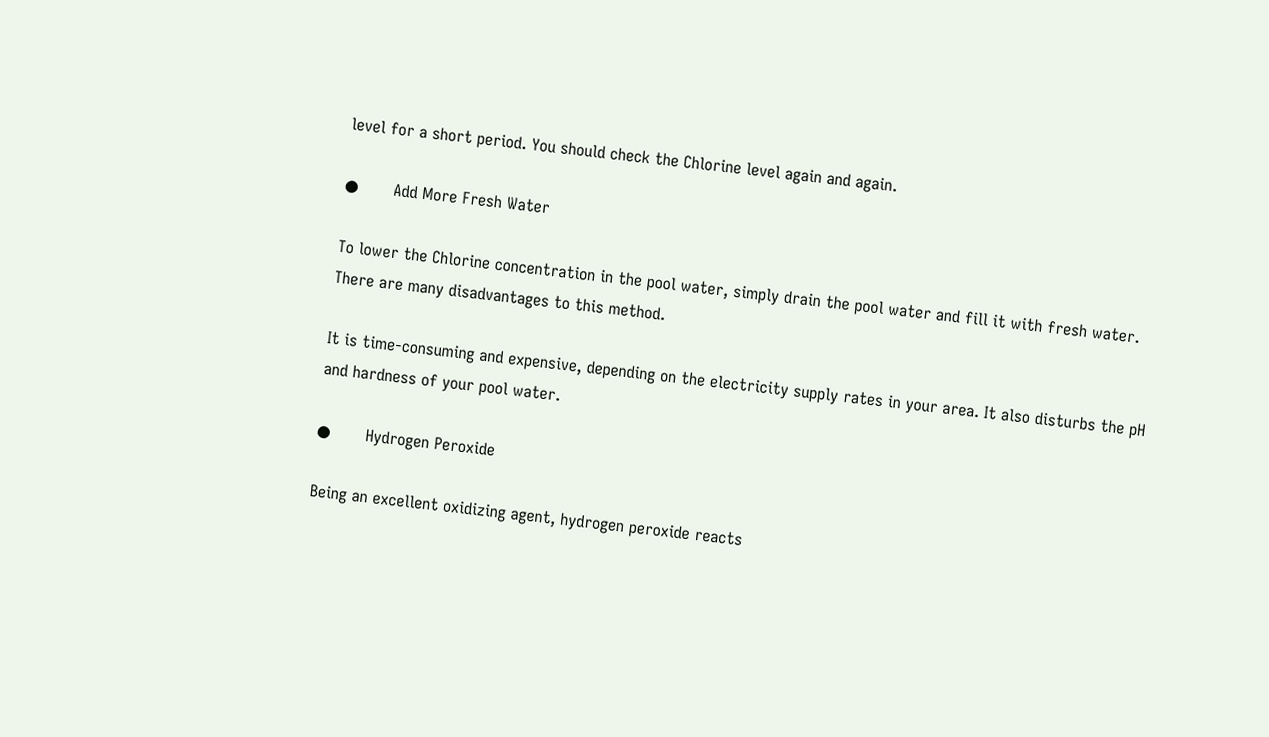level for a short period. You should check the Chlorine level again and again.

●       Add More Fresh Water

To lower the Chlorine concentration in the pool water, simply drain the pool water and fill it with fresh water. There are many disadvantages to this method.

It is time-consuming and expensive, depending on the electricity supply rates in your area. It also disturbs the pH and hardness of your pool water.

●       Hydrogen Peroxide

Being an excellent oxidizing agent, hydrogen peroxide reacts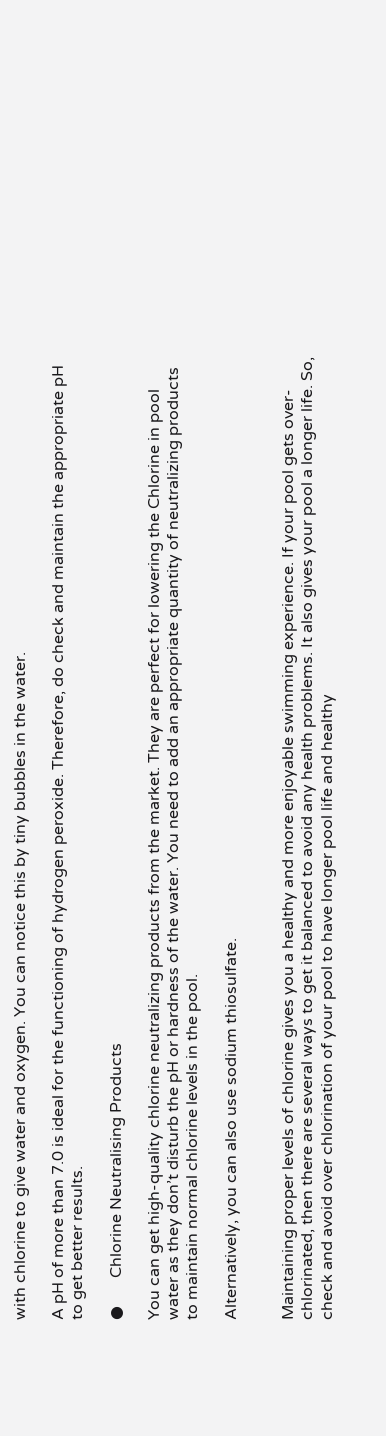with chlorine to give water and oxygen. You can notice this by tiny bubbles in the water.

A pH of more than 7.0 is ideal for the functioning of hydrogen peroxide. Therefore, do check and maintain the appropriate pH to get better results.

●       Chlorine Neutralising Products

You can get high-quality chlorine neutralizing products from the market. They are perfect for lowering the Chlorine in pool water as they don’t disturb the pH or hardness of the water. You need to add an appropriate quantity of neutralizing products to maintain normal chlorine levels in the pool.

Alternatively, you can also use sodium thiosulfate.


Maintaining proper levels of chlorine gives you a healthy and more enjoyable swimming experience. If your pool gets over-chlorinated, then there are several ways to get it balanced to avoid any health problems. It also gives your pool a longer life. So, check and avoid over chlorination of your pool to have longer pool life and healthy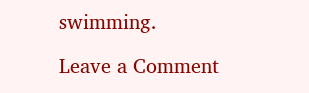swimming.

Leave a Comment